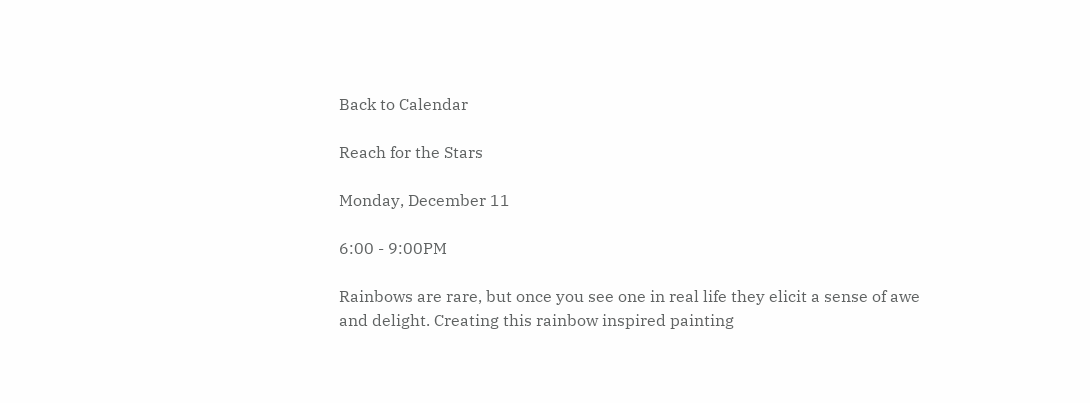Back to Calendar

Reach for the Stars

Monday, December 11

6:00 - 9:00PM

Rainbows are rare, but once you see one in real life they elicit a sense of awe and delight. Creating this rainbow inspired painting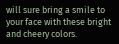will sure bring a smile to your face with these bright and cheery colors.